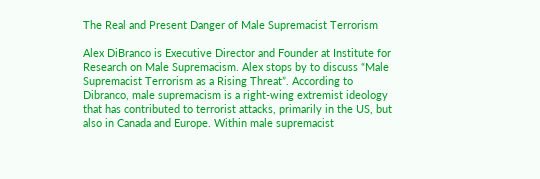The Real and Present Danger of Male Supremacist Terrorism

Alex DiBranco is Executive Director and Founder at Institute for Research on Male Supremacism. Alex stops by to discuss “Male Supremacist Terrorism as a Rising Threat”. According to Dibranco, male supremacism is a right-wing extremist ideology that has contributed to terrorist attacks, primarily in the US, but also in Canada and Europe. Within male supremacist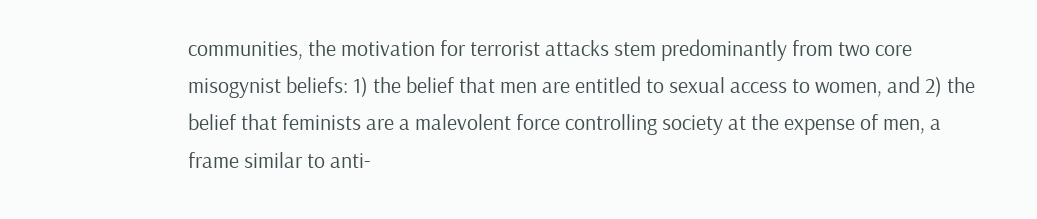communities, the motivation for terrorist attacks stem predominantly from two core misogynist beliefs: 1) the belief that men are entitled to sexual access to women, and 2) the belief that feminists are a malevolent force controlling society at the expense of men, a frame similar to anti-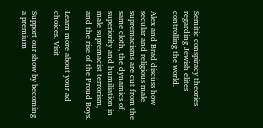Semitic conspiracy theories regarding Jewish elites controlling the world.

Alex and Brad discuss how secular and religious male supremacisms are cut from the same cloth, the dynamics of superiority and humiliation in male supremacist terrorism, and the rise of the Proud Boys.

Learn more about your ad choices. Visit

Support our show by becoming a premium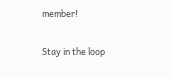member!

Stay in the loop